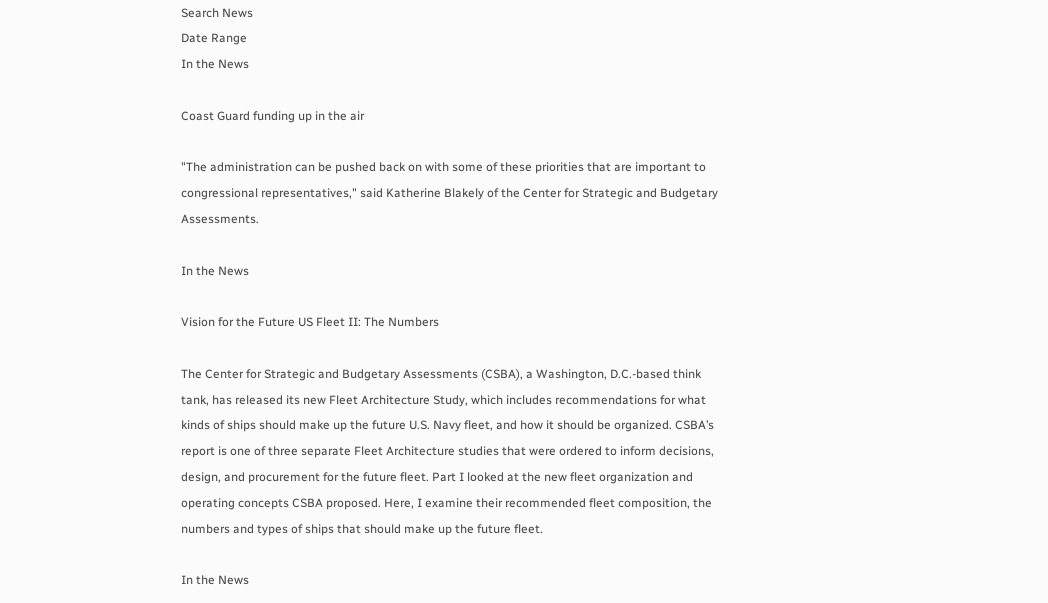Search News
Date Range
In the News

Coast Guard funding up in the air

"The administration can be pushed back on with some of these priorities that are important to congressional representatives," said Katherine Blakely of the Center for Strategic and Budgetary Assessments.

In the News

Vision for the Future US Fleet II: The Numbers

The Center for Strategic and Budgetary Assessments (CSBA), a Washington, D.C.-based think tank, has released its new Fleet Architecture Study, which includes recommendations for what kinds of ships should make up the future U.S. Navy fleet, and how it should be organized. CSBA’s report is one of three separate Fleet Architecture studies that were ordered to inform decisions, design, and procurement for the future fleet. Part I looked at the new fleet organization and operating concepts CSBA proposed. Here, I examine their recommended fleet composition, the numbers and types of ships that should make up the future fleet.

In the News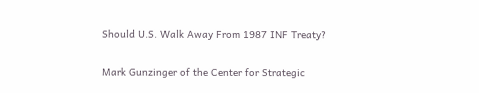Should U.S. Walk Away From 1987 INF Treaty?

Mark Gunzinger of the Center for Strategic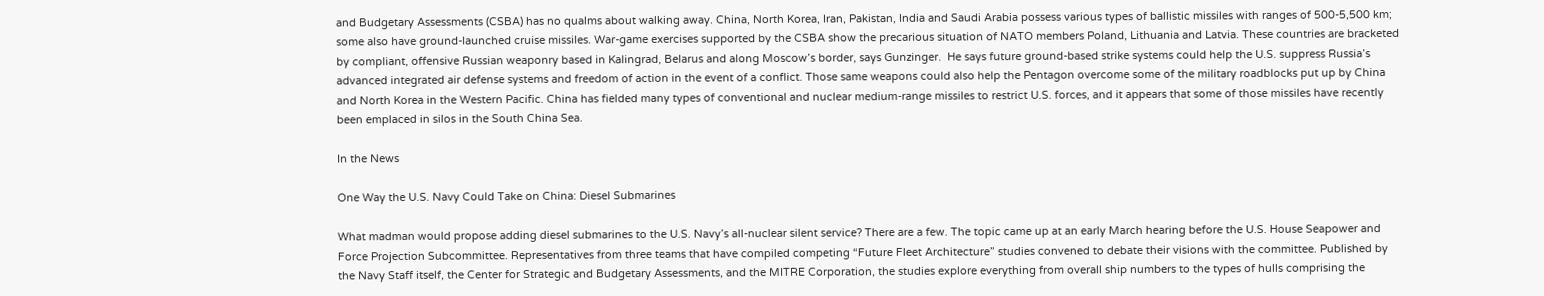and Budgetary Assessments (CSBA) has no qualms about walking away. China, North Korea, Iran, Pakistan, India and Saudi Arabia possess various types of ballistic missiles with ranges of 500-5,500 km; some also have ground-launched cruise missiles. War-game exercises supported by the CSBA show the precarious situation of NATO members Poland, Lithuania and Latvia. These countries are bracketed by compliant, offensive Russian weaponry based in Kalingrad, Belarus and along Moscow’s border, says Gunzinger.  He says future ground-based strike systems could help the U.S. suppress Russia’s advanced integrated air defense systems and freedom of action in the event of a conflict. Those same weapons could also help the Pentagon overcome some of the military roadblocks put up by China and North Korea in the Western Pacific. China has fielded many types of conventional and nuclear medium-range missiles to restrict U.S. forces, and it appears that some of those missiles have recently been emplaced in silos in the South China Sea.

In the News

One Way the U.S. Navy Could Take on China: Diesel Submarines

What madman would propose adding diesel submarines to the U.S. Navy’s all-nuclear silent service? There are a few. The topic came up at an early March hearing before the U.S. House Seapower and Force Projection Subcommittee. Representatives from three teams that have compiled competing “Future Fleet Architecture” studies convened to debate their visions with the committee. Published by the Navy Staff itself, the Center for Strategic and Budgetary Assessments, and the MITRE Corporation, the studies explore everything from overall ship numbers to the types of hulls comprising the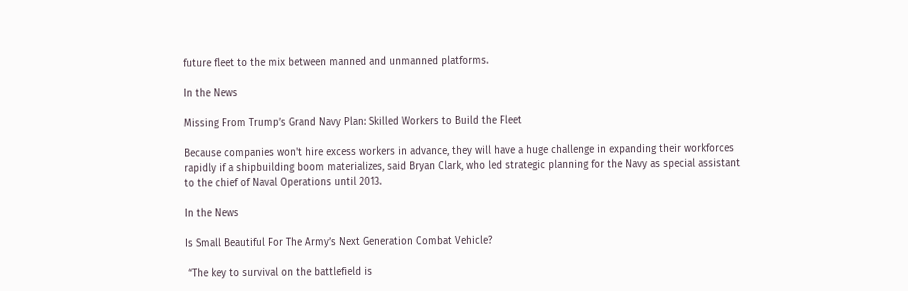future fleet to the mix between manned and unmanned platforms.

In the News

Missing From Trump’s Grand Navy Plan: Skilled Workers to Build the Fleet

Because companies won't hire excess workers in advance, they will have a huge challenge in expanding their workforces rapidly if a shipbuilding boom materializes, said Bryan Clark, who led strategic planning for the Navy as special assistant to the chief of Naval Operations until 2013.

In the News

Is Small Beautiful For The Army’s Next Generation Combat Vehicle?

 “The key to survival on the battlefield is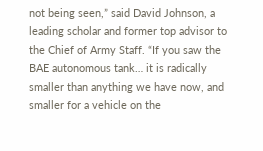not being seen,” said David Johnson, a leading scholar and former top advisor to the Chief of Army Staff. “If you saw the BAE autonomous tank… it is radically smaller than anything we have now, and smaller for a vehicle on the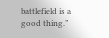battlefield is a good thing.”